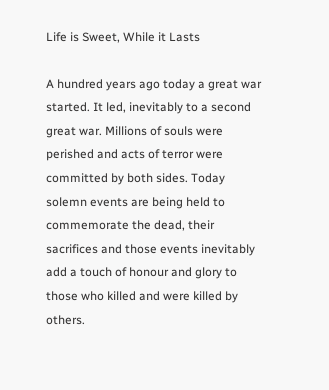Life is Sweet, While it Lasts

A hundred years ago today a great war started. It led, inevitably to a second great war. Millions of souls were perished and acts of terror were committed by both sides. Today solemn events are being held to commemorate the dead, their sacrifices and those events inevitably add a touch of honour and glory to those who killed and were killed by others.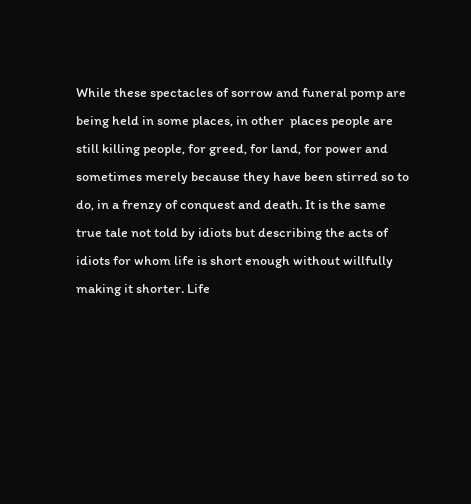While these spectacles of sorrow and funeral pomp are being held in some places, in other  places people are still killing people, for greed, for land, for power and sometimes merely because they have been stirred so to do, in a frenzy of conquest and death. It is the same true tale not told by idiots but describing the acts of idiots for whom life is short enough without willfully making it shorter. Life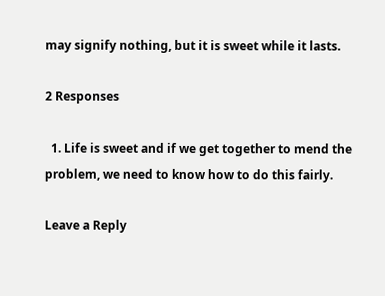may signify nothing, but it is sweet while it lasts.

2 Responses

  1. Life is sweet and if we get together to mend the problem, we need to know how to do this fairly.

Leave a Reply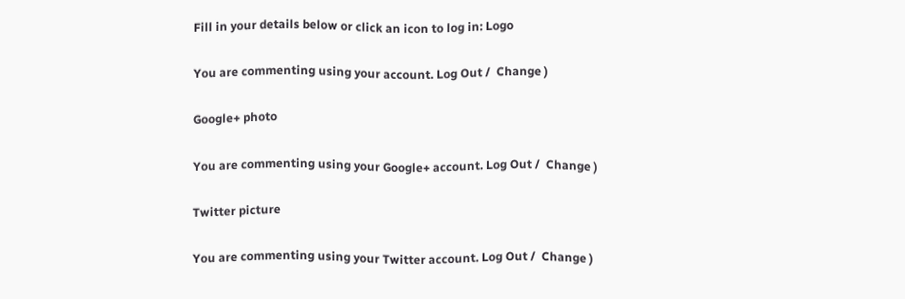Fill in your details below or click an icon to log in: Logo

You are commenting using your account. Log Out /  Change )

Google+ photo

You are commenting using your Google+ account. Log Out /  Change )

Twitter picture

You are commenting using your Twitter account. Log Out /  Change )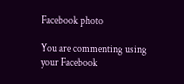Facebook photo

You are commenting using your Facebook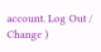account. Log Out /  Change )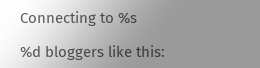Connecting to %s

%d bloggers like this: